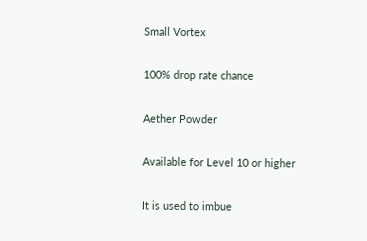Small Vortex

100% drop rate chance

Aether Powder

Available for Level 10 or higher

It is used to imbue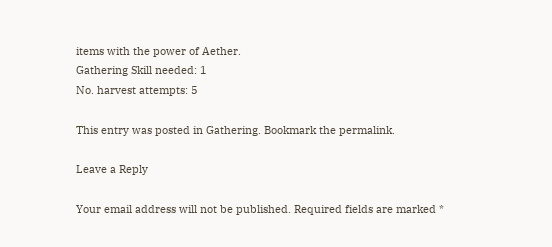items with the power of Aether.
Gathering Skill needed: 1
No. harvest attempts: 5

This entry was posted in Gathering. Bookmark the permalink.

Leave a Reply

Your email address will not be published. Required fields are marked *